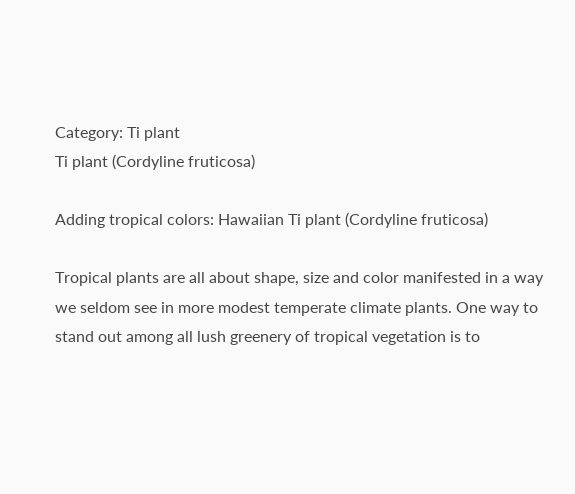Category: Ti plant
Ti plant (Cordyline fruticosa)

Adding tropical colors: Hawaiian Ti plant (Cordyline fruticosa)

Tropical plants are all about shape, size and color manifested in a way we seldom see in more modest temperate climate plants. One way to stand out among all lush greenery of tropical vegetation is to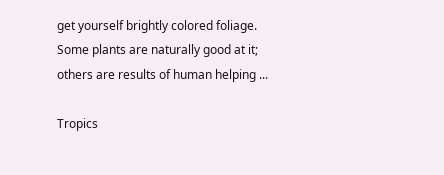get yourself brightly colored foliage. Some plants are naturally good at it; others are results of human helping ...

Tropics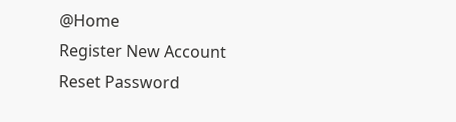@Home
Register New Account
Reset Password